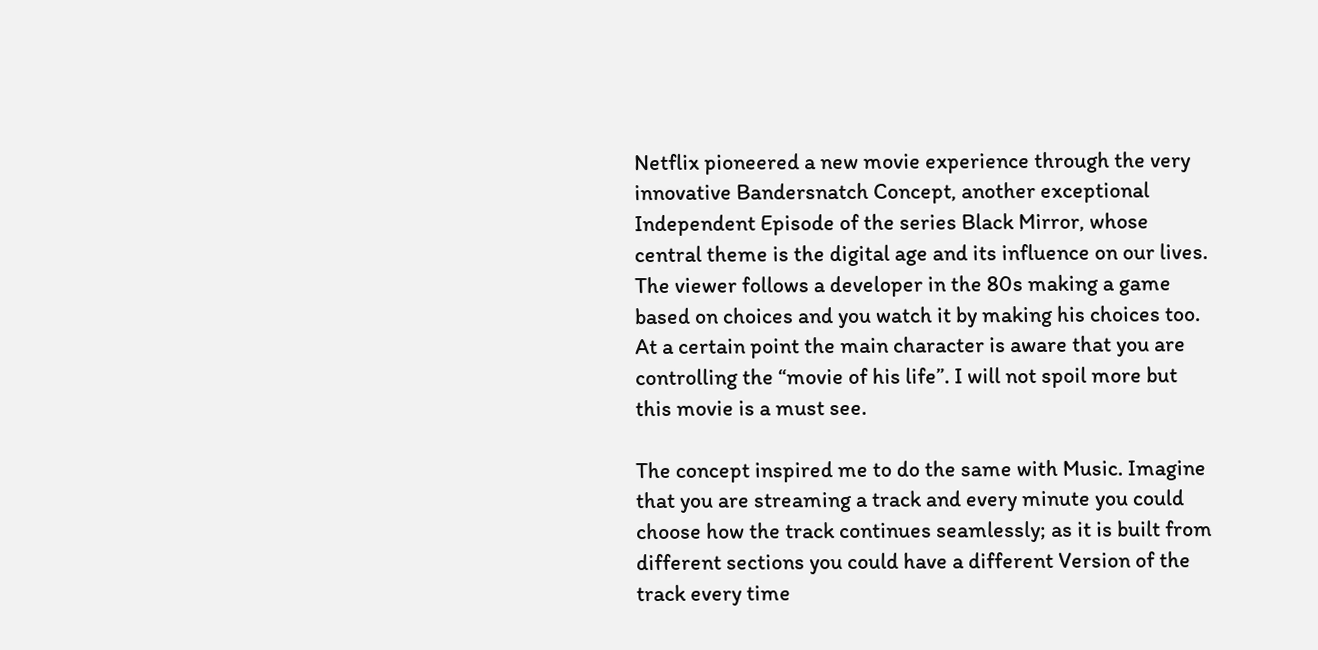Netflix pioneered a new movie experience through the very innovative Bandersnatch Concept, another exceptional Independent Episode of the series Black Mirror, whose central theme is the digital age and its influence on our lives. The viewer follows a developer in the 80s making a game based on choices and you watch it by making his choices too. At a certain point the main character is aware that you are controlling the “movie of his life”. I will not spoil more but this movie is a must see.

The concept inspired me to do the same with Music. Imagine that you are streaming a track and every minute you could choose how the track continues seamlessly; as it is built from different sections you could have a different Version of the track every time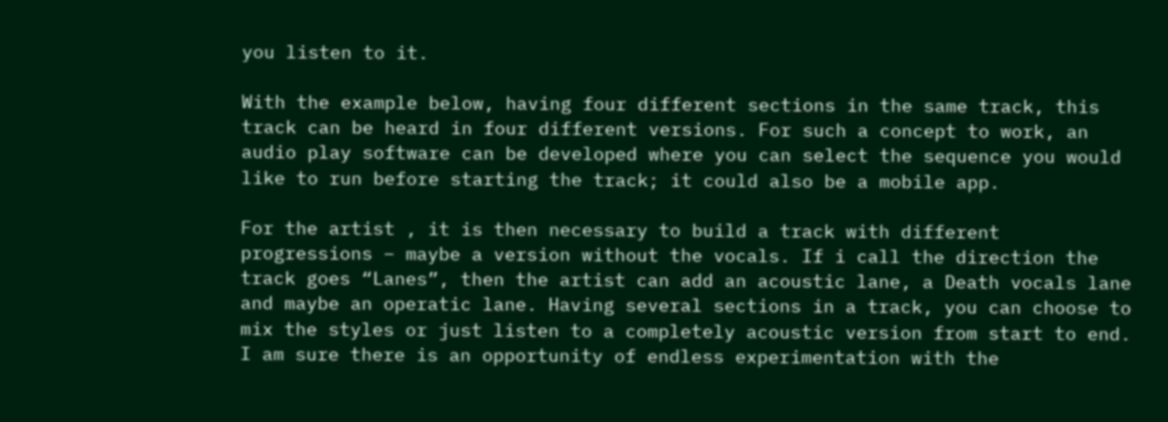you listen to it.

With the example below, having four different sections in the same track, this track can be heard in four different versions. For such a concept to work, an audio play software can be developed where you can select the sequence you would like to run before starting the track; it could also be a mobile app.

For the artist , it is then necessary to build a track with different progressions – maybe a version without the vocals. If i call the direction the track goes “Lanes”, then the artist can add an acoustic lane, a Death vocals lane and maybe an operatic lane. Having several sections in a track, you can choose to mix the styles or just listen to a completely acoustic version from start to end. I am sure there is an opportunity of endless experimentation with the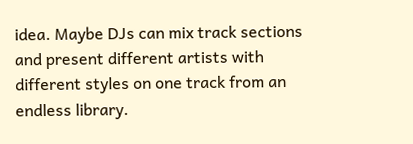idea. Maybe DJs can mix track sections and present different artists with different styles on one track from an endless library.